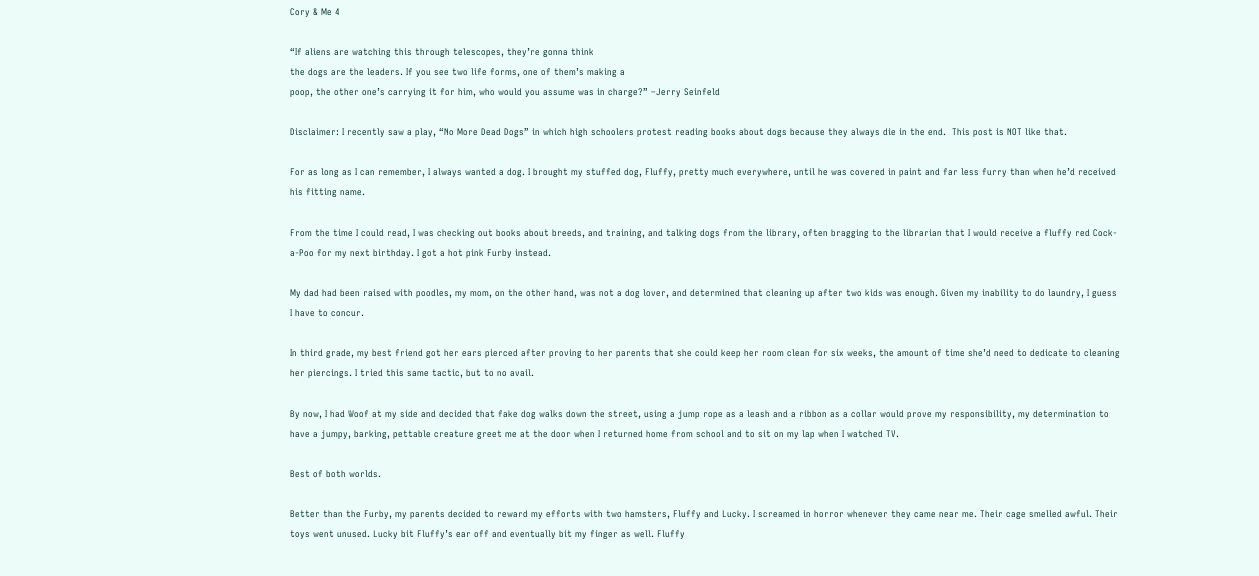Cory & Me 4

“If aliens are watching this through telescopes, they’re gonna think
the dogs are the leaders. If you see two life forms, one of them’s making a
poop, the other one’s carrying it for him, who would you assume was in charge?” –Jerry Seinfeld

Disclaimer: I recently saw a play, “No More Dead Dogs” in which high schoolers protest reading books about dogs because they always die in the end.  This post is NOT like that.

For as long as I can remember, I always wanted a dog. I brought my stuffed dog, Fluffy, pretty much everywhere, until he was covered in paint and far less furry than when he’d received his fitting name.

From the time I could read, I was checking out books about breeds, and training, and talking dogs from the library, often bragging to the librarian that I would receive a fluffy red Cock-a-Poo for my next birthday. I got a hot pink Furby instead.

My dad had been raised with poodles, my mom, on the other hand, was not a dog lover, and determined that cleaning up after two kids was enough. Given my inability to do laundry, I guess I have to concur.

In third grade, my best friend got her ears pierced after proving to her parents that she could keep her room clean for six weeks, the amount of time she’d need to dedicate to cleaning her piercings. I tried this same tactic, but to no avail.

By now, I had Woof at my side and decided that fake dog walks down the street, using a jump rope as a leash and a ribbon as a collar would prove my responsibility, my determination to have a jumpy, barking, pettable creature greet me at the door when I returned home from school and to sit on my lap when I watched TV.

Best of both worlds.

Better than the Furby, my parents decided to reward my efforts with two hamsters, Fluffy and Lucky. I screamed in horror whenever they came near me. Their cage smelled awful. Their toys went unused. Lucky bit Fluffy’s ear off and eventually bit my finger as well. Fluffy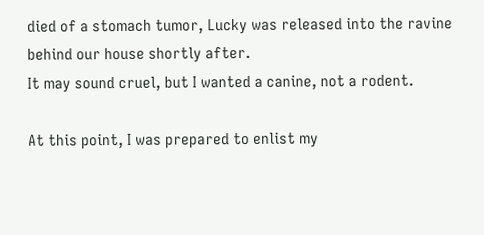died of a stomach tumor, Lucky was released into the ravine behind our house shortly after.
It may sound cruel, but I wanted a canine, not a rodent.

At this point, I was prepared to enlist my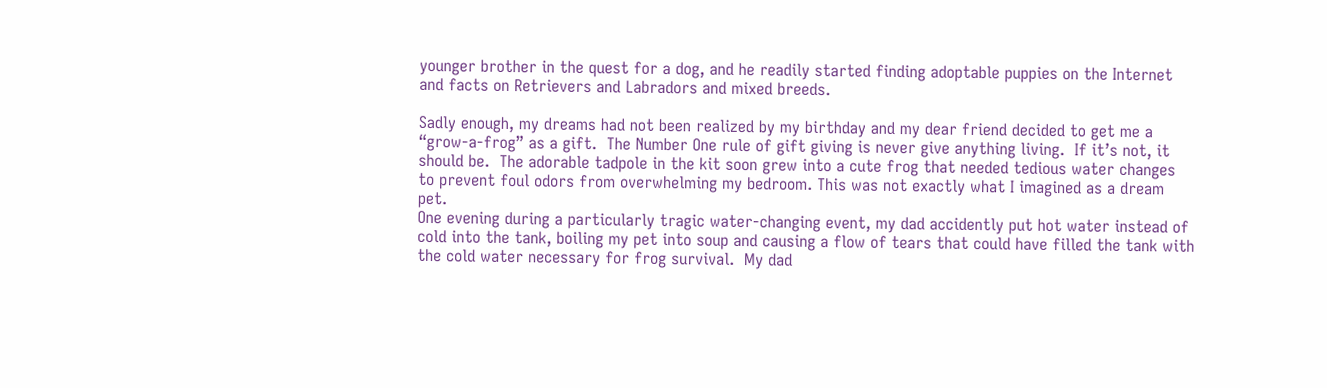younger brother in the quest for a dog, and he readily started finding adoptable puppies on the Internet and facts on Retrievers and Labradors and mixed breeds.

Sadly enough, my dreams had not been realized by my birthday and my dear friend decided to get me a “grow-a-frog” as a gift.  The Number One rule of gift giving is never give anything living.  If it’s not, it should be.  The adorable tadpole in the kit soon grew into a cute frog that needed tedious water changes to prevent foul odors from overwhelming my bedroom. This was not exactly what I imagined as a dream pet.
One evening during a particularly tragic water-changing event, my dad accidently put hot water instead of cold into the tank, boiling my pet into soup and causing a flow of tears that could have filled the tank with the cold water necessary for frog survival.  My dad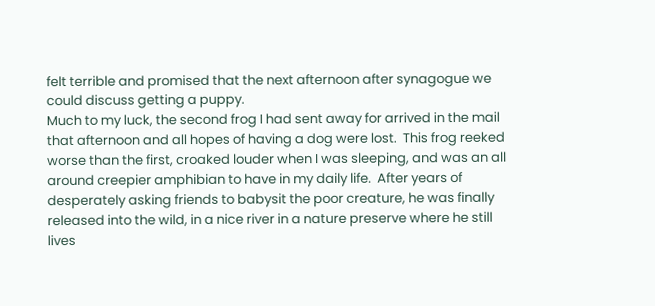felt terrible and promised that the next afternoon after synagogue we could discuss getting a puppy.
Much to my luck, the second frog I had sent away for arrived in the mail that afternoon and all hopes of having a dog were lost.  This frog reeked worse than the first, croaked louder when I was sleeping, and was an all around creepier amphibian to have in my daily life.  After years of desperately asking friends to babysit the poor creature, he was finally released into the wild, in a nice river in a nature preserve where he still lives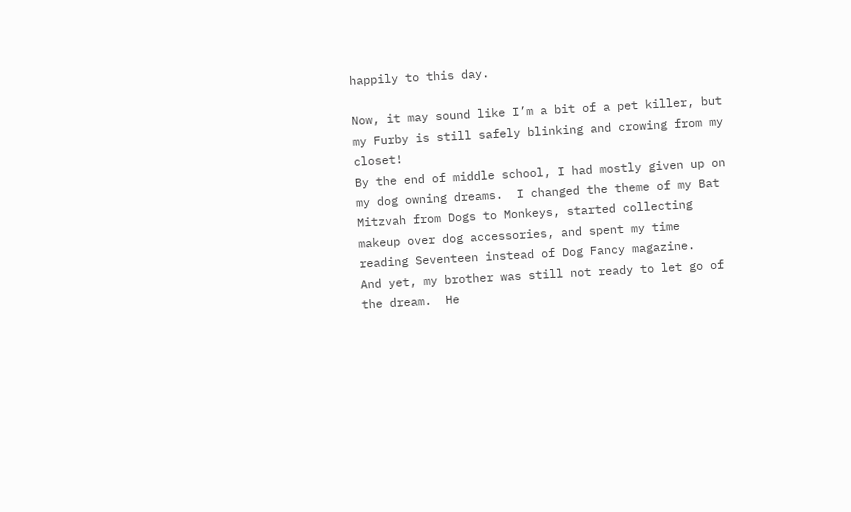happily to this day.

Now, it may sound like I’m a bit of a pet killer, but my Furby is still safely blinking and crowing from my closet!
By the end of middle school, I had mostly given up on my dog owning dreams.  I changed the theme of my Bat Mitzvah from Dogs to Monkeys, started collecting makeup over dog accessories, and spent my time reading Seventeen instead of Dog Fancy magazine.
And yet, my brother was still not ready to let go of the dream.  He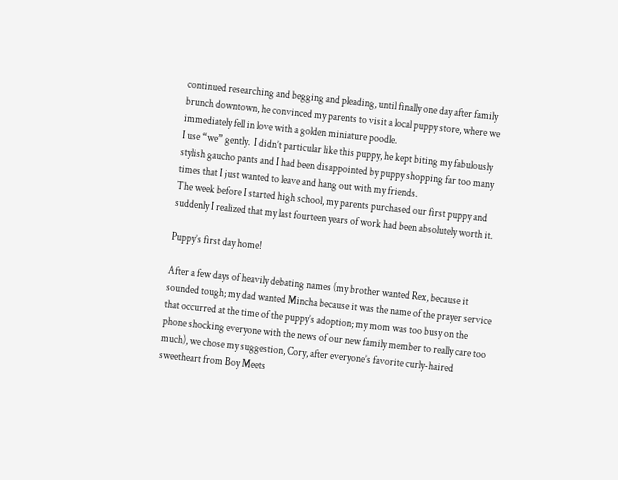continued researching and begging and pleading, until finally one day after family brunch downtown, he convinced my parents to visit a local puppy store, where we immediately fell in love with a golden miniature poodle.
I use “we” gently.  I didn’t particular like this puppy, he kept biting my fabulously stylish gaucho pants and I had been disappointed by puppy shopping far too many times that I just wanted to leave and hang out with my friends.
The week before I started high school, my parents purchased our first puppy and suddenly I realized that my last fourteen years of work had been absolutely worth it.

Puppy’s first day home!

After a few days of heavily debating names (my brother wanted Rex, because it sounded tough; my dad wanted Mincha because it was the name of the prayer service that occurred at the time of the puppy’s adoption; my mom was too busy on the phone shocking everyone with the news of our new family member to really care too much), we chose my suggestion, Cory, after everyone’s favorite curly-haired sweetheart from Boy Meets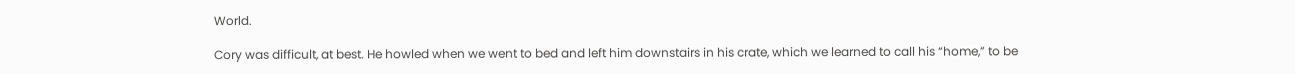World.

Cory was difficult, at best. He howled when we went to bed and left him downstairs in his crate, which we learned to call his “home,” to be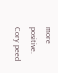more positive. Cory peed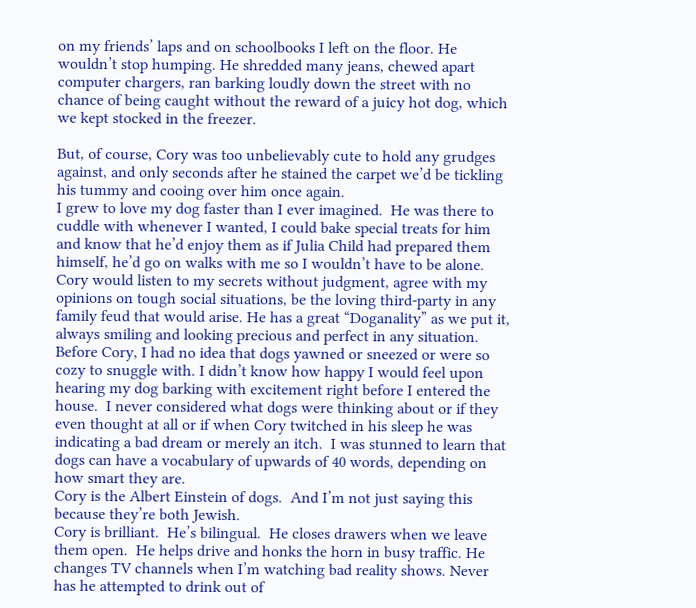on my friends’ laps and on schoolbooks I left on the floor. He wouldn’t stop humping. He shredded many jeans, chewed apart computer chargers, ran barking loudly down the street with no chance of being caught without the reward of a juicy hot dog, which we kept stocked in the freezer.

But, of course, Cory was too unbelievably cute to hold any grudges against, and only seconds after he stained the carpet we’d be tickling his tummy and cooing over him once again.
I grew to love my dog faster than I ever imagined.  He was there to cuddle with whenever I wanted, I could bake special treats for him and know that he’d enjoy them as if Julia Child had prepared them himself, he’d go on walks with me so I wouldn’t have to be alone.  Cory would listen to my secrets without judgment, agree with my opinions on tough social situations, be the loving third-party in any family feud that would arise. He has a great “Doganality” as we put it, always smiling and looking precious and perfect in any situation.
Before Cory, I had no idea that dogs yawned or sneezed or were so cozy to snuggle with. I didn’t know how happy I would feel upon hearing my dog barking with excitement right before I entered the house.  I never considered what dogs were thinking about or if they even thought at all or if when Cory twitched in his sleep he was indicating a bad dream or merely an itch.  I was stunned to learn that dogs can have a vocabulary of upwards of 40 words, depending on how smart they are.
Cory is the Albert Einstein of dogs.  And I’m not just saying this because they’re both Jewish.
Cory is brilliant.  He’s bilingual.  He closes drawers when we leave them open.  He helps drive and honks the horn in busy traffic. He changes TV channels when I’m watching bad reality shows. Never  has he attempted to drink out of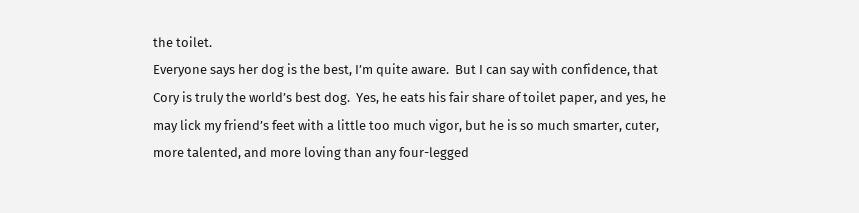the toilet.
Everyone says her dog is the best, I’m quite aware.  But I can say with confidence, that Cory is truly the world’s best dog.  Yes, he eats his fair share of toilet paper, and yes, he may lick my friend’s feet with a little too much vigor, but he is so much smarter, cuter, more talented, and more loving than any four-legged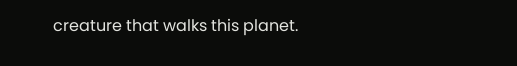creature that walks this planet.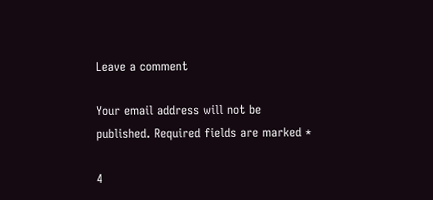Leave a comment

Your email address will not be published. Required fields are marked *

4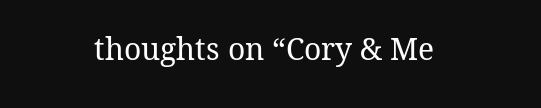thoughts on “Cory & Me